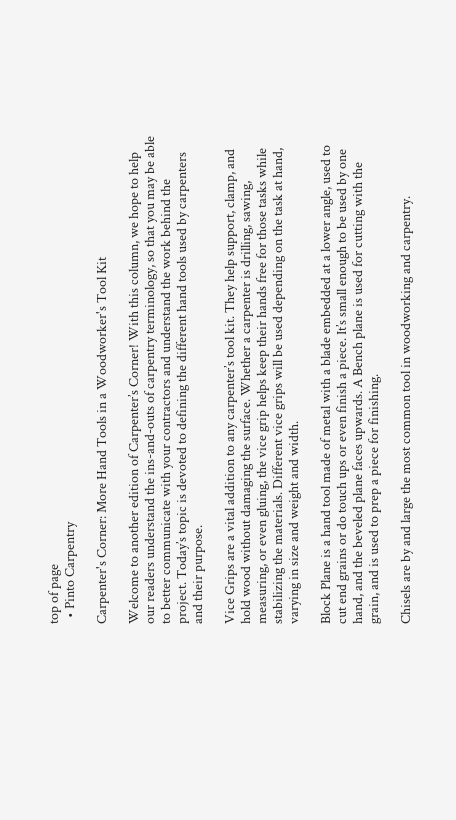top of page
  • Pinto Carpentry

Carpenter's Corner: More Hand Tools in a Woodworker's Tool Kit

Welcome to another edition of Carpenter’s Corner! With this column, we hope to help our readers understand the ins-and-outs of carpentry terminology, so that you may be able to better communicate with your contractors and understand the work behind the project. Today’s topic is devoted to defining the different hand tools used by carpenters and their purpose.

Vice Grips are a vital addition to any carpenter’s tool kit. They help support, clamp, and hold wood without damaging the surface. Whether a carpenter is drilling, sawing, measuring, or even gluing, the vice grip helps keep their hands free for those tasks while stabilizing the materials. Different vice grips will be used depending on the task at hand, varying in size and weight and width.

Block Plane is a hand tool made of metal with a blade embedded at a lower angle, used to cut end grains or do touch ups or even finish a piece. It’s small enough to be used by one hand, and the beveled plane faces upwards. A Bench plane is used for cutting with the grain, and is used to prep a piece for finishing.

Chisels are by and large the most common tool in woodworking and carpentry.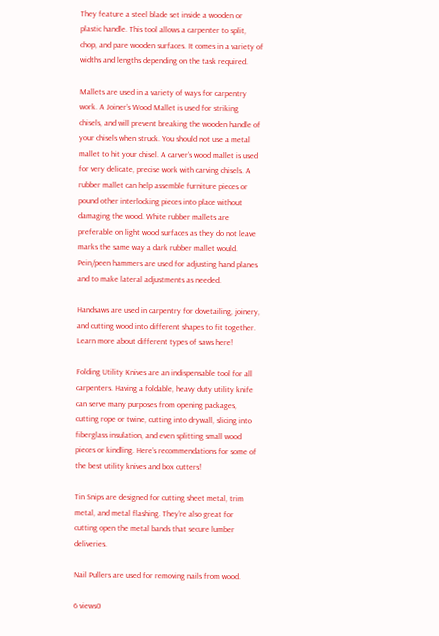They feature a steel blade set inside a wooden or plastic handle. This tool allows a carpenter to split, chop, and pare wooden surfaces. It comes in a variety of widths and lengths depending on the task required.

Mallets are used in a variety of ways for carpentry work. A Joiner’s Wood Mallet is used for striking chisels, and will prevent breaking the wooden handle of your chisels when struck. You should not use a metal mallet to hit your chisel. A carver’s wood mallet is used for very delicate, precise work with carving chisels. A rubber mallet can help assemble furniture pieces or pound other interlocking pieces into place without damaging the wood. White rubber mallets are preferable on light wood surfaces as they do not leave marks the same way a dark rubber mallet would. Pein/peen hammers are used for adjusting hand planes and to make lateral adjustments as needed.

Handsaws are used in carpentry for dovetailing, joinery, and cutting wood into different shapes to fit together. Learn more about different types of saws here!

Folding Utility Knives are an indispensable tool for all carpenters. Having a foldable, heavy duty utility knife can serve many purposes from opening packages, cutting rope or twine, cutting into drywall, slicing into fiberglass insulation, and even splitting small wood pieces or kindling. Here’s recommendations for some of the best utility knives and box cutters!

Tin Snips are designed for cutting sheet metal, trim metal, and metal flashing. They’re also great for cutting open the metal bands that secure lumber deliveries.

Nail Pullers are used for removing nails from wood.

6 views0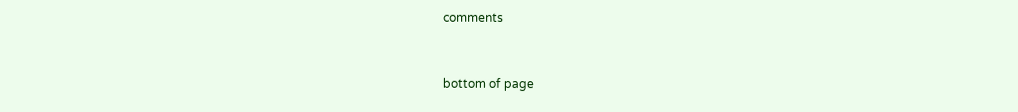comments


bottom of page